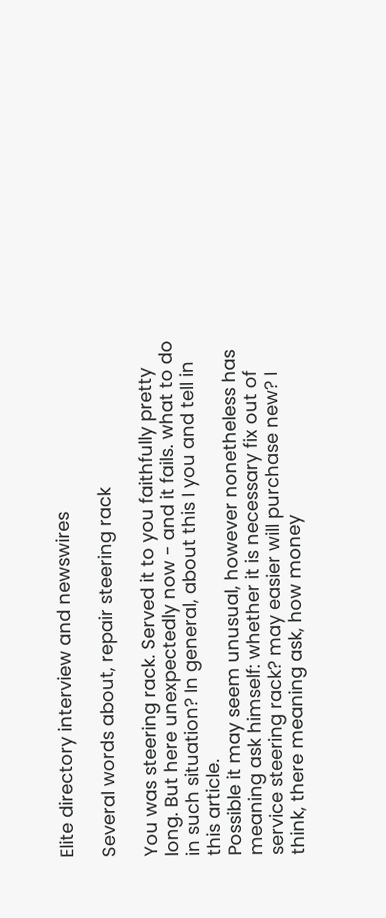Elite directory interview and newswires

Several words about, repair steering rack

You was steering rack. Served it to you faithfully pretty long. But here unexpectedly now - and it fails. what to do in such situation? In general, about this I you and tell in this article.
Possible it may seem unusual, however nonetheless has meaning ask himself: whether it is necessary fix out of service steering rack? may easier will purchase new? I think, there meaning ask, how money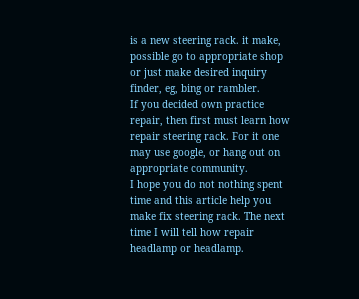is a new steering rack. it make, possible go to appropriate shop or just make desired inquiry finder, eg, bing or rambler.
If you decided own practice repair, then first must learn how repair steering rack. For it one may use google, or hang out on appropriate community.
I hope you do not nothing spent time and this article help you make fix steering rack. The next time I will tell how repair headlamp or headlamp.